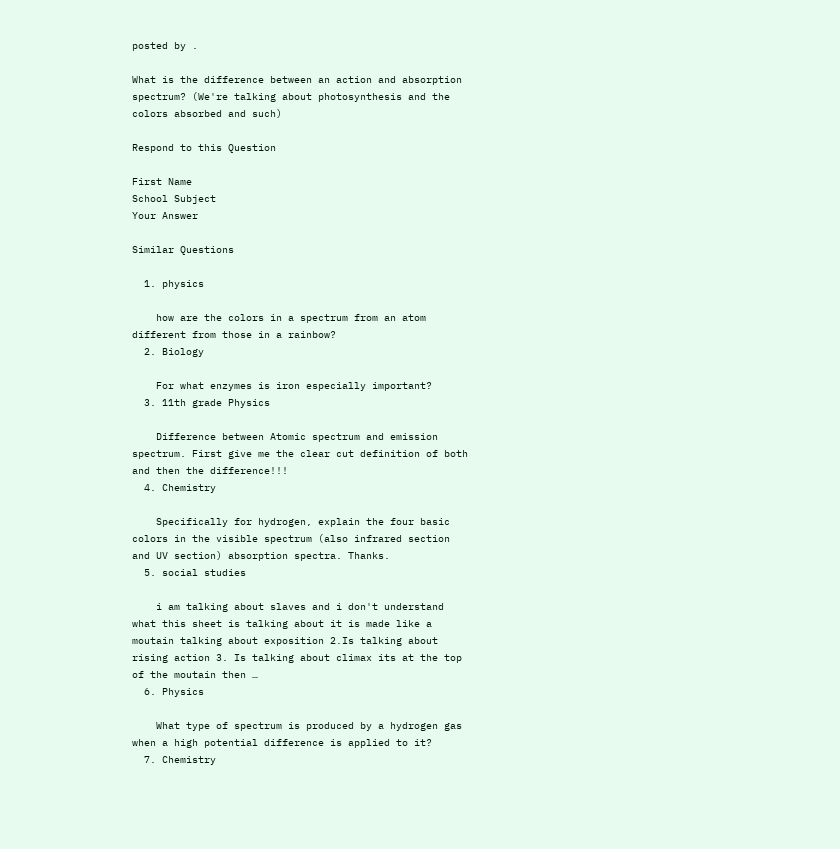posted by .

What is the difference between an action and absorption spectrum? (We're talking about photosynthesis and the colors absorbed and such)

Respond to this Question

First Name
School Subject
Your Answer

Similar Questions

  1. physics

    how are the colors in a spectrum from an atom different from those in a rainbow?
  2. Biology

    For what enzymes is iron especially important?
  3. 11th grade Physics

    Difference between Atomic spectrum and emission spectrum. First give me the clear cut definition of both and then the difference!!!
  4. Chemistry

    Specifically for hydrogen, explain the four basic colors in the visible spectrum (also infrared section and UV section) absorption spectra. Thanks.
  5. social studies

    i am talking about slaves and i don't understand what this sheet is talking about it is made like a moutain talking about exposition 2.Is talking about rising action 3. Is talking about climax its at the top of the moutain then …
  6. Physics

    What type of spectrum is produced by a hydrogen gas when a high potential difference is applied to it?
  7. Chemistry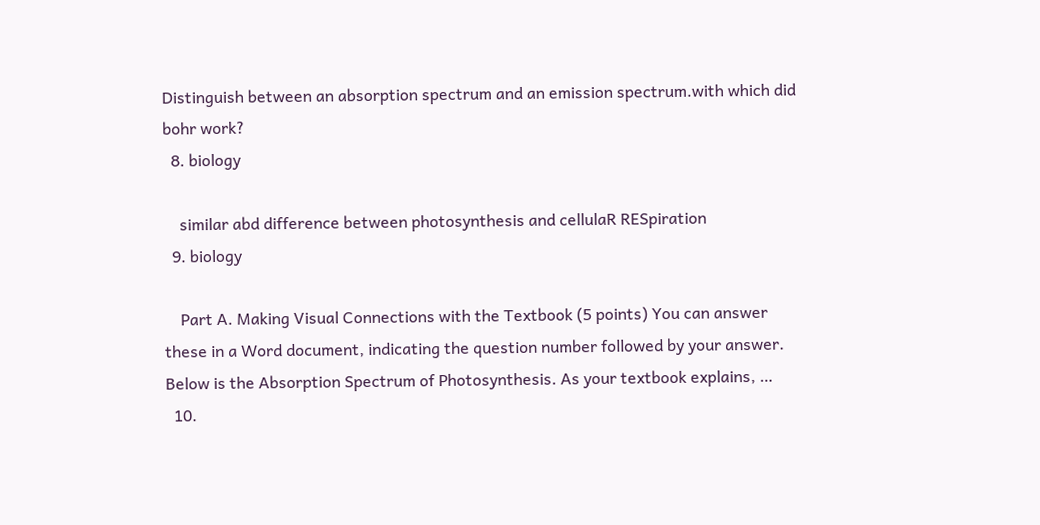Distinguish between an absorption spectrum and an emission spectrum.with which did bohr work?
  8. biology

    similar abd difference between photosynthesis and cellulaR RESpiration
  9. biology

    Part A. Making Visual Connections with the Textbook (5 points) You can answer these in a Word document, indicating the question number followed by your answer. Below is the Absorption Spectrum of Photosynthesis. As your textbook explains, …
  10.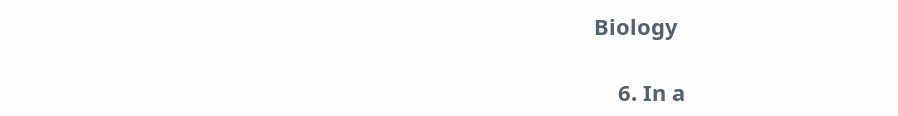Biology

    6. In a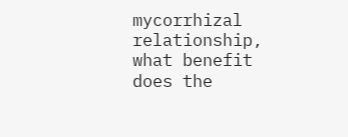mycorrhizal relationship, what benefit does the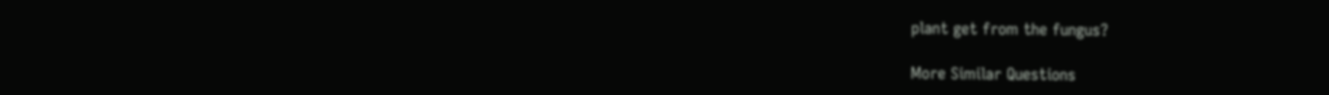plant get from the fungus?

More Similar Questions